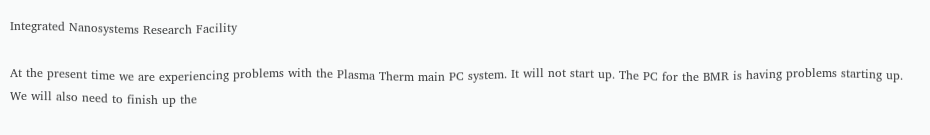Integrated Nanosystems Research Facility

At the present time we are experiencing problems with the Plasma Therm main PC system. It will not start up. The PC for the BMR is having problems starting up. We will also need to finish up the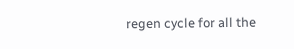regen cycle for all the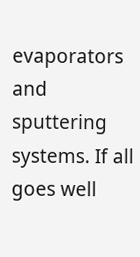evaporators and sputtering systems. If all goes well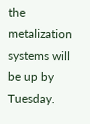the metalization systems will be up by Tuesday.